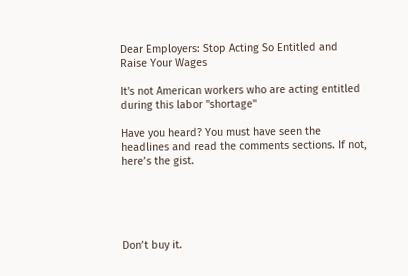Dear Employers: Stop Acting So Entitled and Raise Your Wages

It's not American workers who are acting entitled during this labor "shortage"

Have you heard? You must have seen the headlines and read the comments sections. If not, here’s the gist.





Don’t buy it.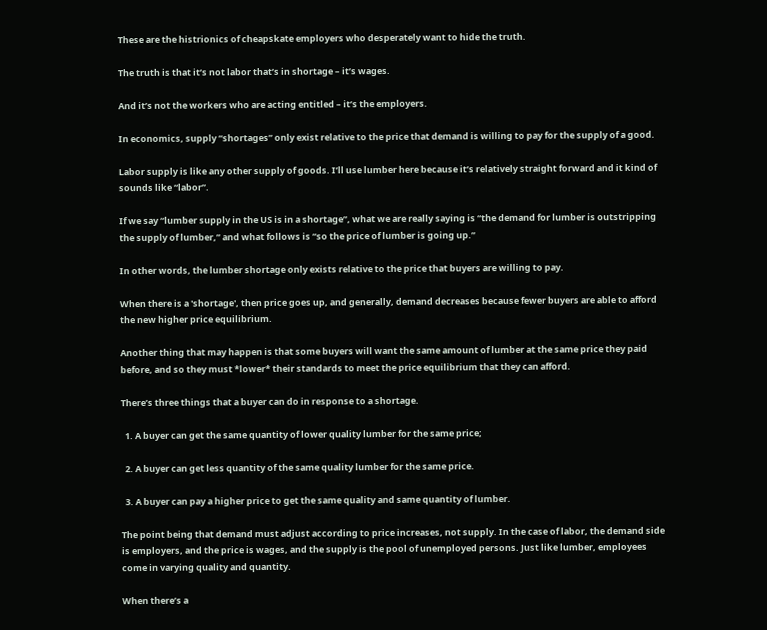These are the histrionics of cheapskate employers who desperately want to hide the truth.

The truth is that it’s not labor that’s in shortage – it’s wages.

And it’s not the workers who are acting entitled – it’s the employers.

In economics, supply “shortages” only exist relative to the price that demand is willing to pay for the supply of a good.

Labor supply is like any other supply of goods. I’ll use lumber here because it’s relatively straight forward and it kind of sounds like “labor”.

If we say “lumber supply in the US is in a shortage”, what we are really saying is “the demand for lumber is outstripping the supply of lumber,” and what follows is “so the price of lumber is going up.”

In other words, the lumber shortage only exists relative to the price that buyers are willing to pay.

When there is a 'shortage', then price goes up, and generally, demand decreases because fewer buyers are able to afford the new higher price equilibrium.

Another thing that may happen is that some buyers will want the same amount of lumber at the same price they paid before, and so they must *lower* their standards to meet the price equilibrium that they can afford.

There’s three things that a buyer can do in response to a shortage.

  1. A buyer can get the same quantity of lower quality lumber for the same price;

  2. A buyer can get less quantity of the same quality lumber for the same price.

  3. A buyer can pay a higher price to get the same quality and same quantity of lumber.

The point being that demand must adjust according to price increases, not supply. In the case of labor, the demand side is employers, and the price is wages, and the supply is the pool of unemployed persons. Just like lumber, employees come in varying quality and quantity.

When there’s a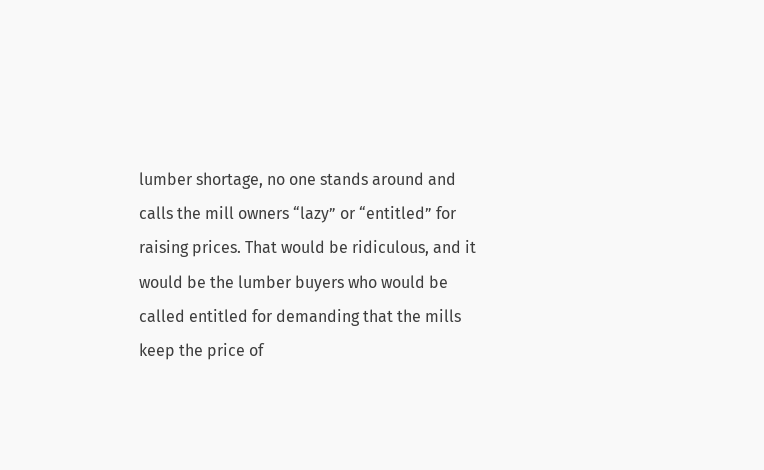lumber shortage, no one stands around and calls the mill owners “lazy” or “entitled” for raising prices. That would be ridiculous, and it would be the lumber buyers who would be called entitled for demanding that the mills keep the price of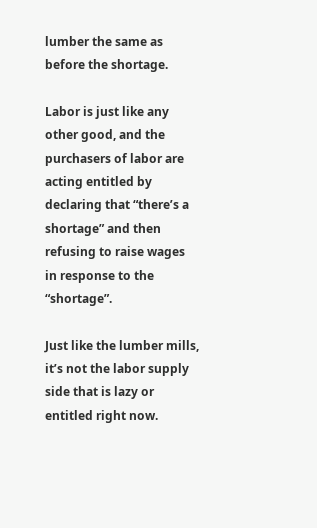lumber the same as before the shortage.

Labor is just like any other good, and the purchasers of labor are acting entitled by declaring that “there’s a shortage” and then refusing to raise wages in response to the “shortage”.

Just like the lumber mills, it’s not the labor supply side that is lazy or entitled right now.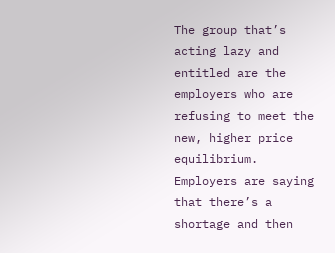The group that’s acting lazy and entitled are the employers who are refusing to meet the new, higher price equilibrium. Employers are saying that there’s a shortage and then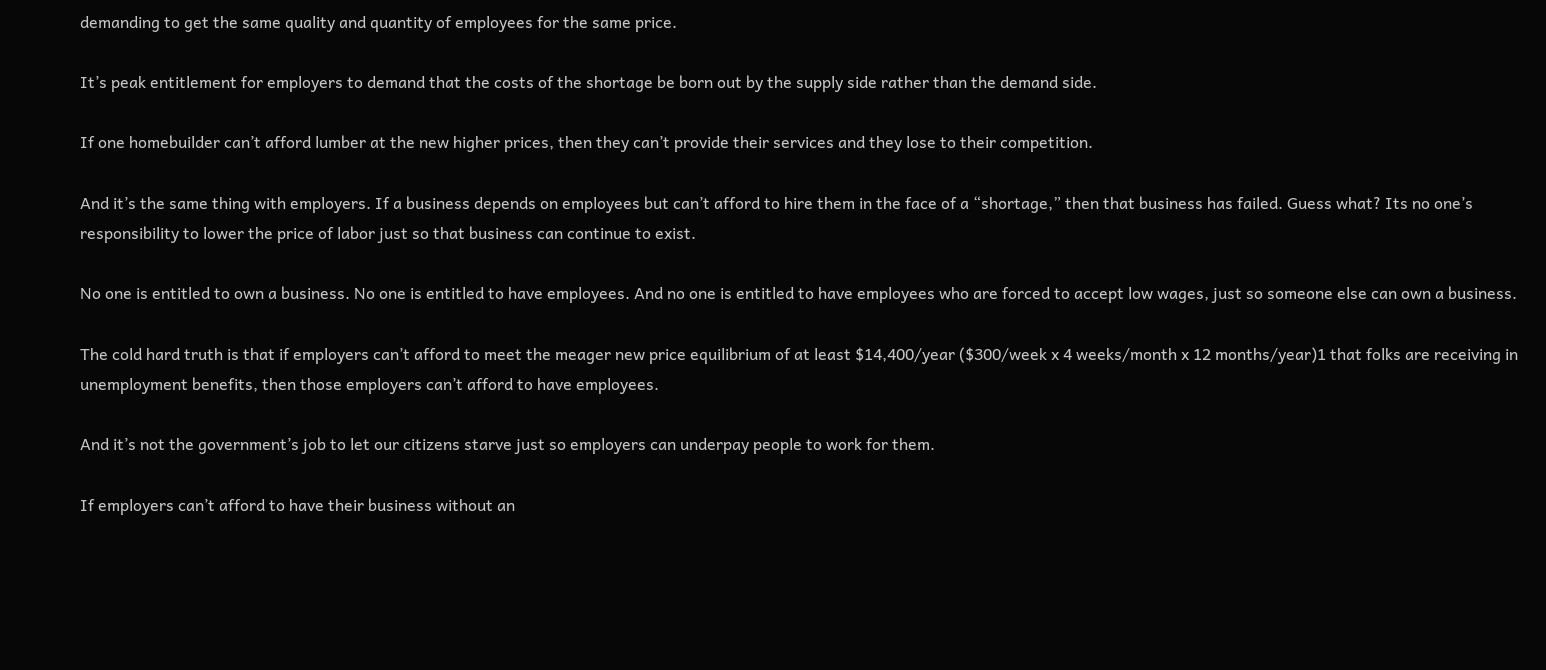demanding to get the same quality and quantity of employees for the same price.

It’s peak entitlement for employers to demand that the costs of the shortage be born out by the supply side rather than the demand side.

If one homebuilder can’t afford lumber at the new higher prices, then they can’t provide their services and they lose to their competition.

And it’s the same thing with employers. If a business depends on employees but can’t afford to hire them in the face of a “shortage,” then that business has failed. Guess what? Its no one’s responsibility to lower the price of labor just so that business can continue to exist.

No one is entitled to own a business. No one is entitled to have employees. And no one is entitled to have employees who are forced to accept low wages, just so someone else can own a business.

The cold hard truth is that if employers can’t afford to meet the meager new price equilibrium of at least $14,400/year ($300/week x 4 weeks/month x 12 months/year)1 that folks are receiving in unemployment benefits, then those employers can’t afford to have employees.

And it’s not the government’s job to let our citizens starve just so employers can underpay people to work for them.

If employers can’t afford to have their business without an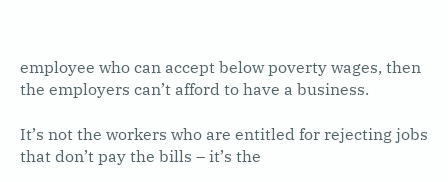employee who can accept below poverty wages, then the employers can’t afford to have a business.

It’s not the workers who are entitled for rejecting jobs that don’t pay the bills – it’s the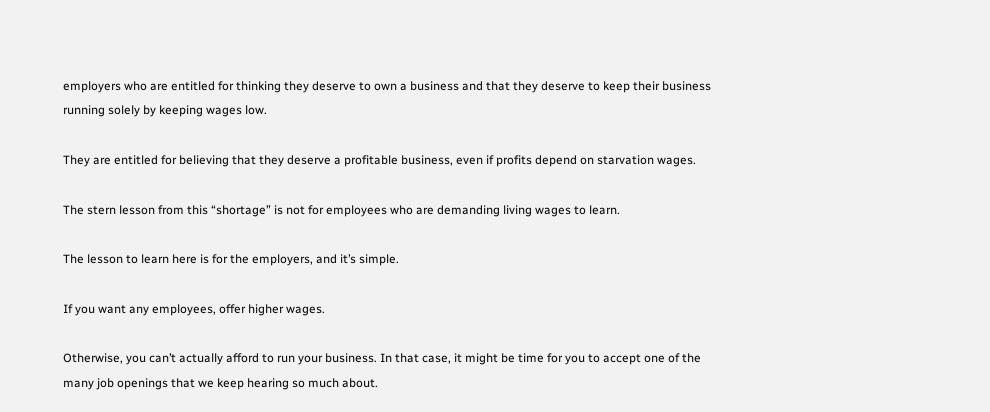employers who are entitled for thinking they deserve to own a business and that they deserve to keep their business running solely by keeping wages low.

They are entitled for believing that they deserve a profitable business, even if profits depend on starvation wages.

The stern lesson from this “shortage” is not for employees who are demanding living wages to learn.

The lesson to learn here is for the employers, and it’s simple.

If you want any employees, offer higher wages.

Otherwise, you can’t actually afford to run your business. In that case, it might be time for you to accept one of the many job openings that we keep hearing so much about.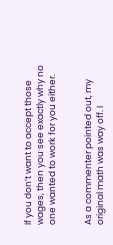If you don’t want to accept those wages, then you see exactly why no one wanted to work for you either.


As a commenter pointed out, my original math was way off. I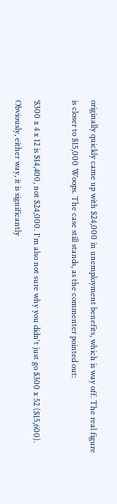originally quickly came up with $24,000 in unemployment benefits, which is way off. The real figure is closer to $15,000 Woops. The case still stands, as the commenter pointed out:

‘$300 x 4 x 12 is $14,400, not $24,000. I'm also not sure why you didn't just go $300 x 52 ($15,600). Obviously, either way, it is significantly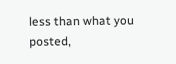less than what you posted,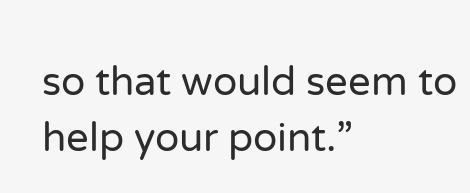so that would seem to help your point.”